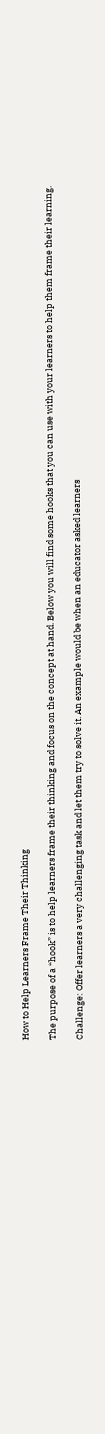How to Help Learners Frame Their Thinking

The purpose of a “hook” is to help learners frame their thinking and focus on the concept at hand. Below you will find some hooks that you can use with your learners to help them frame their learning.

Challenge: Offer learners a very challenging task and let them try to solve it. An example would be when an educator asked learners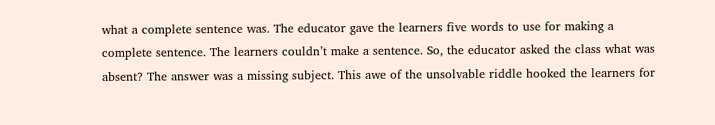what a complete sentence was. The educator gave the learners five words to use for making a complete sentence. The learners couldn’t make a sentence. So, the educator asked the class what was absent? The answer was a missing subject. This awe of the unsolvable riddle hooked the learners for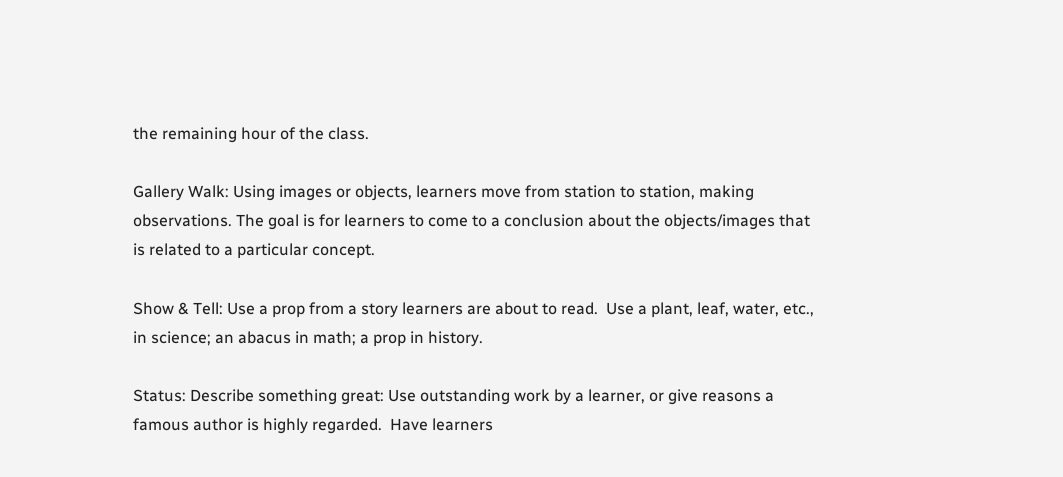the remaining hour of the class.

Gallery Walk: Using images or objects, learners move from station to station, making observations. The goal is for learners to come to a conclusion about the objects/images that is related to a particular concept.

Show & Tell: Use a prop from a story learners are about to read.  Use a plant, leaf, water, etc., in science; an abacus in math; a prop in history.

Status: Describe something great: Use outstanding work by a learner, or give reasons a famous author is highly regarded.  Have learners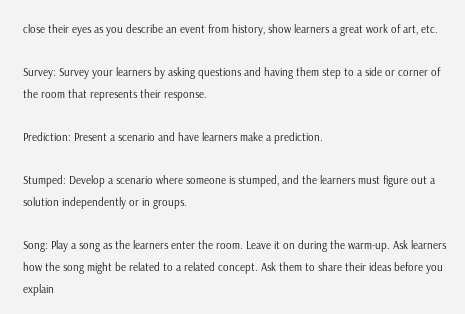close their eyes as you describe an event from history, show learners a great work of art, etc.

Survey: Survey your learners by asking questions and having them step to a side or corner of the room that represents their response.

Prediction: Present a scenario and have learners make a prediction.

Stumped: Develop a scenario where someone is stumped, and the learners must figure out a solution independently or in groups.

Song: Play a song as the learners enter the room. Leave it on during the warm-up. Ask learners how the song might be related to a related concept. Ask them to share their ideas before you explain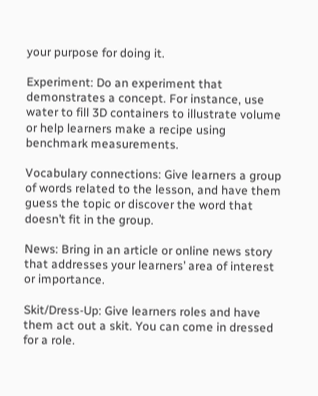your purpose for doing it.

Experiment: Do an experiment that demonstrates a concept. For instance, use water to fill 3D containers to illustrate volume or help learners make a recipe using benchmark measurements.

Vocabulary connections: Give learners a group of words related to the lesson, and have them guess the topic or discover the word that doesn’t fit in the group.

News: Bring in an article or online news story that addresses your learners’ area of interest or importance.

Skit/Dress-Up: Give learners roles and have them act out a skit. You can come in dressed for a role.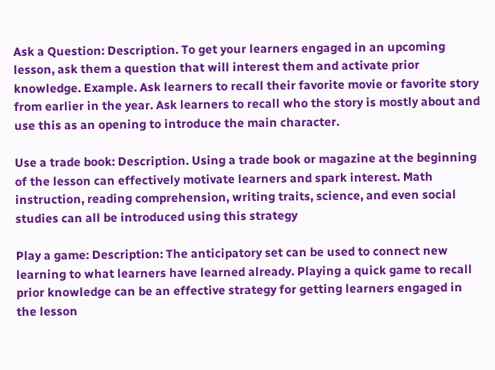Ask a Question: Description. To get your learners engaged in an upcoming lesson, ask them a question that will interest them and activate prior knowledge. Example. Ask learners to recall their favorite movie or favorite story from earlier in the year. Ask learners to recall who the story is mostly about and use this as an opening to introduce the main character.

Use a trade book: Description. Using a trade book or magazine at the beginning of the lesson can effectively motivate learners and spark interest. Math instruction, reading comprehension, writing traits, science, and even social studies can all be introduced using this strategy

Play a game: Description: The anticipatory set can be used to connect new learning to what learners have learned already. Playing a quick game to recall prior knowledge can be an effective strategy for getting learners engaged in the lesson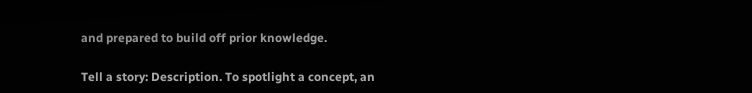and prepared to build off prior knowledge.

Tell a story: Description. To spotlight a concept, an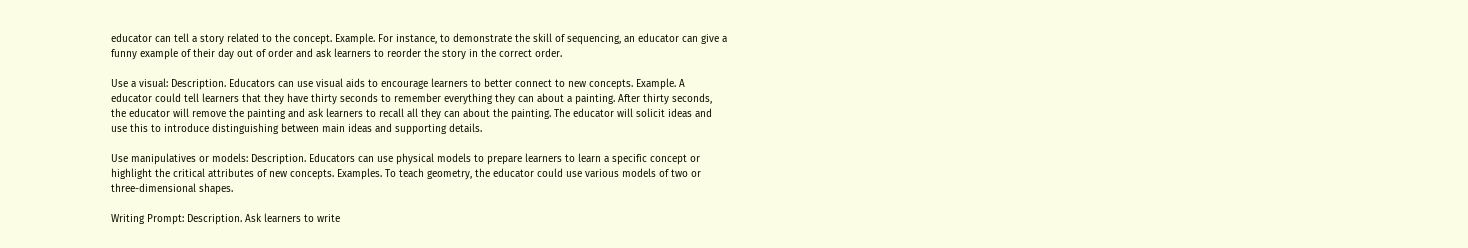educator can tell a story related to the concept. Example. For instance, to demonstrate the skill of sequencing, an educator can give a funny example of their day out of order and ask learners to reorder the story in the correct order.

Use a visual: Description. Educators can use visual aids to encourage learners to better connect to new concepts. Example. A educator could tell learners that they have thirty seconds to remember everything they can about a painting. After thirty seconds, the educator will remove the painting and ask learners to recall all they can about the painting. The educator will solicit ideas and use this to introduce distinguishing between main ideas and supporting details.

Use manipulatives or models: Description. Educators can use physical models to prepare learners to learn a specific concept or highlight the critical attributes of new concepts. Examples. To teach geometry, the educator could use various models of two or three-dimensional shapes.

Writing Prompt: Description. Ask learners to write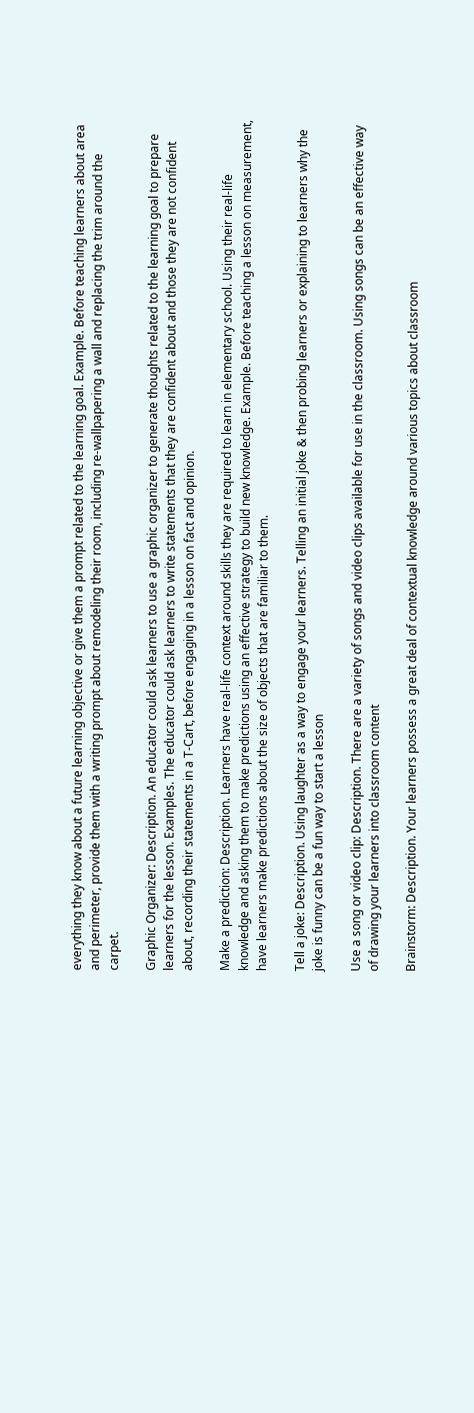everything they know about a future learning objective or give them a prompt related to the learning goal. Example. Before teaching learners about area and perimeter, provide them with a writing prompt about remodeling their room, including re-wallpapering a wall and replacing the trim around the carpet.

Graphic Organizer: Description. An educator could ask learners to use a graphic organizer to generate thoughts related to the learning goal to prepare learners for the lesson. Examples. The educator could ask learners to write statements that they are confident about and those they are not confident about, recording their statements in a T-Cart, before engaging in a lesson on fact and opinion.

Make a prediction: Description. Learners have real-life context around skills they are required to learn in elementary school. Using their real-life knowledge and asking them to make predictions using an effective strategy to build new knowledge. Example. Before teaching a lesson on measurement, have learners make predictions about the size of objects that are familiar to them.

Tell a joke: Description. Using laughter as a way to engage your learners. Telling an initial joke & then probing learners or explaining to learners why the joke is funny can be a fun way to start a lesson

Use a song or video clip: Description. There are a variety of songs and video clips available for use in the classroom. Using songs can be an effective way of drawing your learners into classroom content

Brainstorm: Description. Your learners possess a great deal of contextual knowledge around various topics about classroom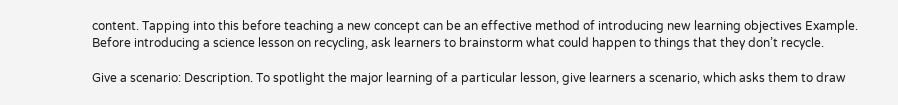content. Tapping into this before teaching a new concept can be an effective method of introducing new learning objectives Example. Before introducing a science lesson on recycling, ask learners to brainstorm what could happen to things that they don’t recycle.

Give a scenario: Description. To spotlight the major learning of a particular lesson, give learners a scenario, which asks them to draw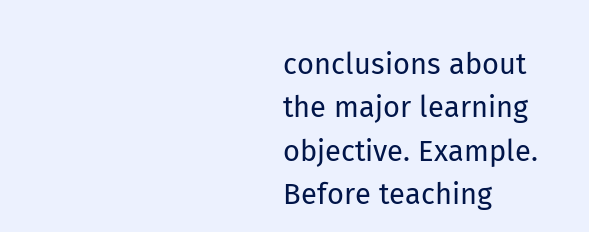conclusions about the major learning objective. Example. Before teaching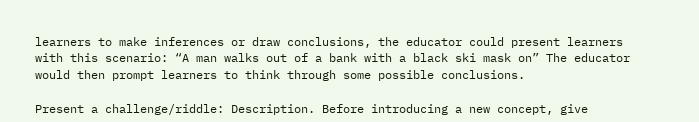learners to make inferences or draw conclusions, the educator could present learners with this scenario: “A man walks out of a bank with a black ski mask on” The educator would then prompt learners to think through some possible conclusions.

Present a challenge/riddle: Description. Before introducing a new concept, give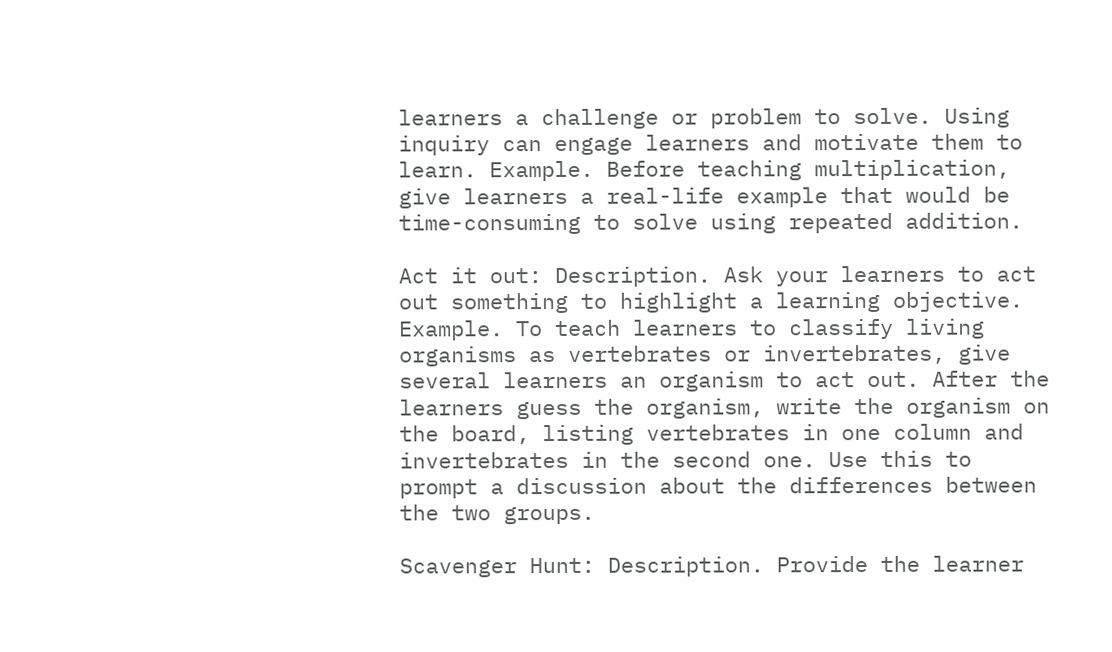learners a challenge or problem to solve. Using inquiry can engage learners and motivate them to learn. Example. Before teaching multiplication, give learners a real-life example that would be time-consuming to solve using repeated addition.

Act it out: Description. Ask your learners to act out something to highlight a learning objective. Example. To teach learners to classify living organisms as vertebrates or invertebrates, give several learners an organism to act out. After the learners guess the organism, write the organism on the board, listing vertebrates in one column and invertebrates in the second one. Use this to prompt a discussion about the differences between the two groups.

Scavenger Hunt: Description. Provide the learner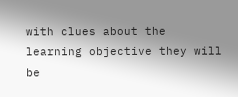with clues about the learning objective they will be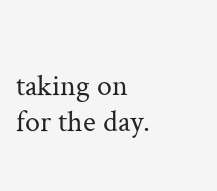taking on for the day.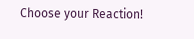Choose your Reaction!